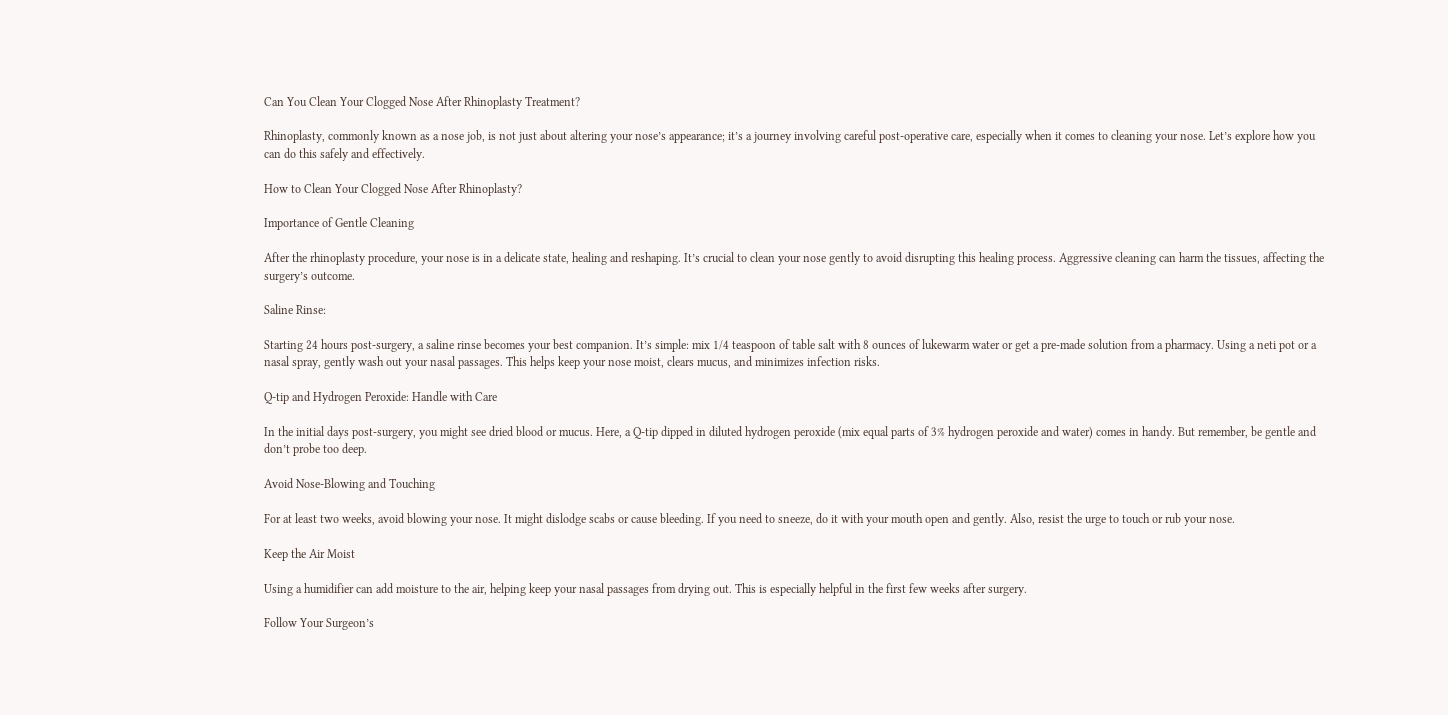Can You Clean Your Clogged Nose After Rhinoplasty Treatment?

Rhinoplasty, commonly known as a nose job, is not just about altering your nose’s appearance; it’s a journey involving careful post-operative care, especially when it comes to cleaning your nose. Let’s explore how you can do this safely and effectively.

How to Clean Your Clogged Nose After Rhinoplasty?

Importance of Gentle Cleaning

After the rhinoplasty procedure, your nose is in a delicate state, healing and reshaping. It’s crucial to clean your nose gently to avoid disrupting this healing process. Aggressive cleaning can harm the tissues, affecting the surgery’s outcome.

Saline Rinse:

Starting 24 hours post-surgery, a saline rinse becomes your best companion. It’s simple: mix 1/4 teaspoon of table salt with 8 ounces of lukewarm water or get a pre-made solution from a pharmacy. Using a neti pot or a nasal spray, gently wash out your nasal passages. This helps keep your nose moist, clears mucus, and minimizes infection risks.

Q-tip and Hydrogen Peroxide: Handle with Care

In the initial days post-surgery, you might see dried blood or mucus. Here, a Q-tip dipped in diluted hydrogen peroxide (mix equal parts of 3% hydrogen peroxide and water) comes in handy. But remember, be gentle and don’t probe too deep.

Avoid Nose-Blowing and Touching

For at least two weeks, avoid blowing your nose. It might dislodge scabs or cause bleeding. If you need to sneeze, do it with your mouth open and gently. Also, resist the urge to touch or rub your nose.

Keep the Air Moist

Using a humidifier can add moisture to the air, helping keep your nasal passages from drying out. This is especially helpful in the first few weeks after surgery.

Follow Your Surgeon’s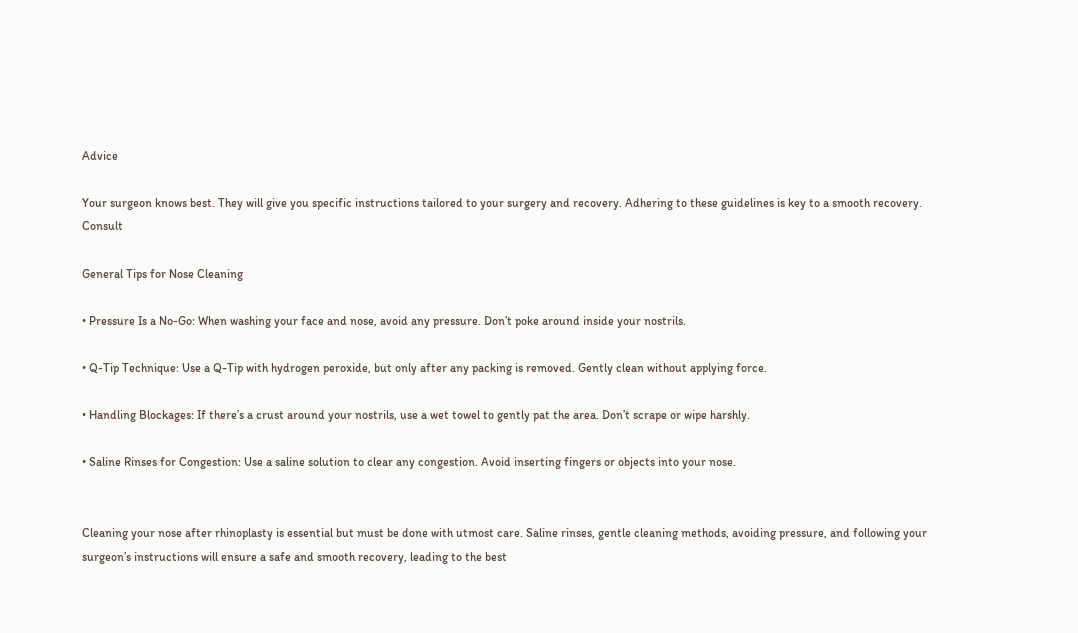Advice

Your surgeon knows best. They will give you specific instructions tailored to your surgery and recovery. Adhering to these guidelines is key to a smooth recovery. Consult

General Tips for Nose Cleaning

• Pressure Is a No-Go: When washing your face and nose, avoid any pressure. Don’t poke around inside your nostrils.

• Q-Tip Technique: Use a Q-Tip with hydrogen peroxide, but only after any packing is removed. Gently clean without applying force.

• Handling Blockages: If there’s a crust around your nostrils, use a wet towel to gently pat the area. Don’t scrape or wipe harshly.

• Saline Rinses for Congestion: Use a saline solution to clear any congestion. Avoid inserting fingers or objects into your nose.


Cleaning your nose after rhinoplasty is essential but must be done with utmost care. Saline rinses, gentle cleaning methods, avoiding pressure, and following your surgeon’s instructions will ensure a safe and smooth recovery, leading to the best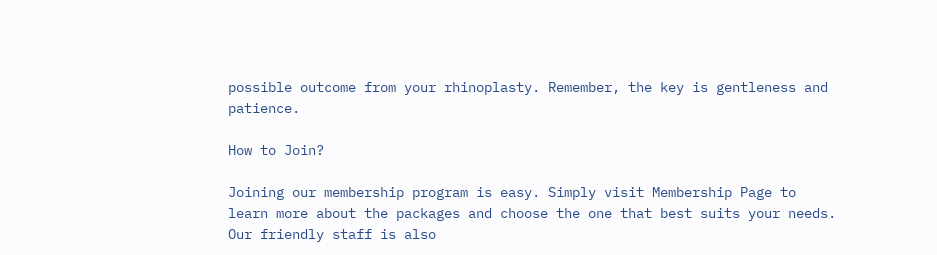possible outcome from your rhinoplasty. Remember, the key is gentleness and patience.

How to Join?

Joining our membership program is easy. Simply visit Membership Page to learn more about the packages and choose the one that best suits your needs. Our friendly staff is also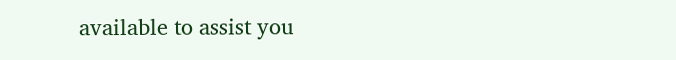available to assist you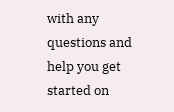with any questions and help you get started on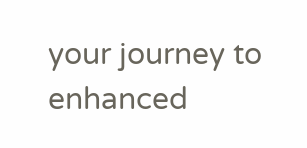your journey to enhanced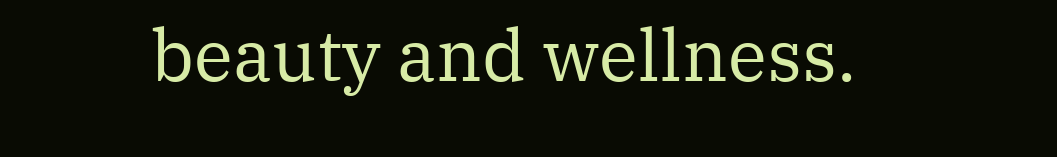beauty and wellness.